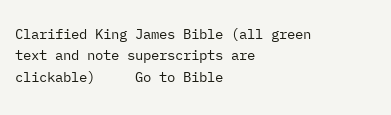Clarified King James Bible (all green text and note superscripts are clickable)     Go to Bible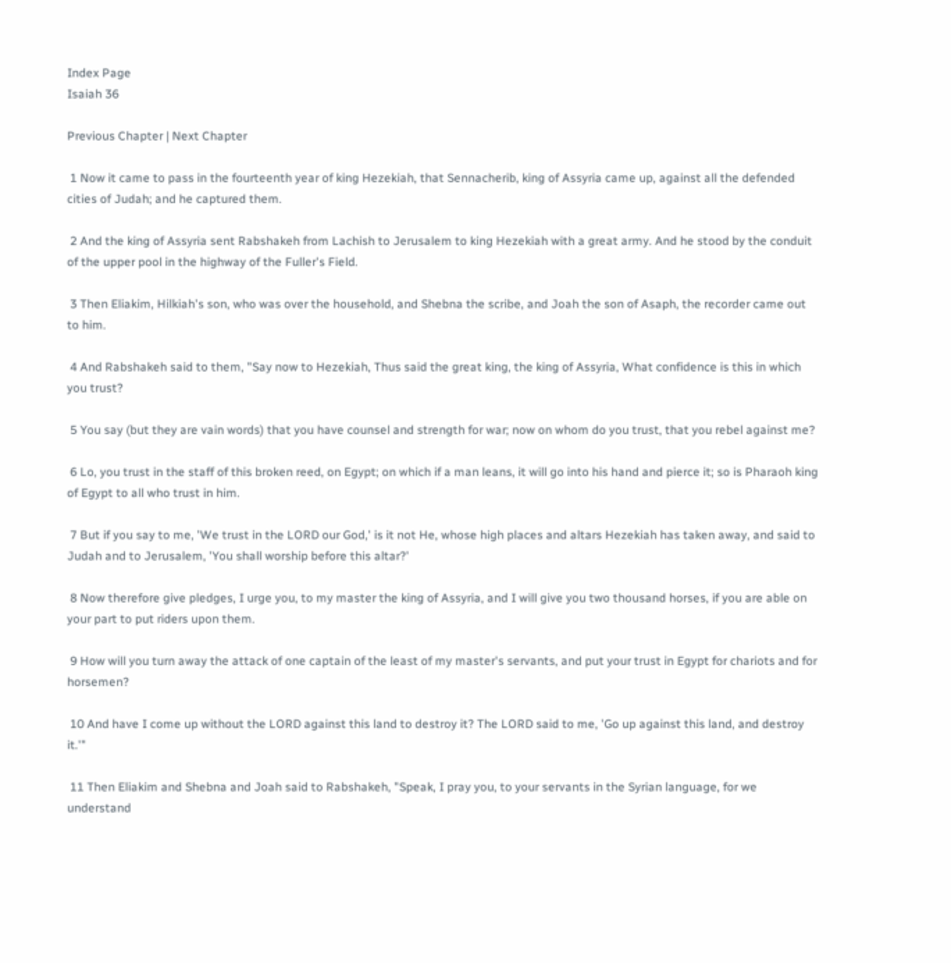Index Page
Isaiah 36

Previous Chapter | Next Chapter

 1 Now it came to pass in the fourteenth year of king Hezekiah, that Sennacherib, king of Assyria came up, against all the defended cities of Judah; and he captured them.

 2 And the king of Assyria sent Rabshakeh from Lachish to Jerusalem to king Hezekiah with a great army. And he stood by the conduit of the upper pool in the highway of the Fuller's Field.

 3 Then Eliakim, Hilkiah's son, who was over the household, and Shebna the scribe, and Joah the son of Asaph, the recorder came out to him.

 4 And Rabshakeh said to them, "Say now to Hezekiah, Thus said the great king, the king of Assyria, What confidence is this in which you trust?

 5 You say (but they are vain words) that you have counsel and strength for war; now on whom do you trust, that you rebel against me?

 6 Lo, you trust in the staff of this broken reed, on Egypt; on which if a man leans, it will go into his hand and pierce it; so is Pharaoh king of Egypt to all who trust in him.

 7 But if you say to me, 'We trust in the LORD our God,' is it not He, whose high places and altars Hezekiah has taken away, and said to Judah and to Jerusalem, 'You shall worship before this altar?'

 8 Now therefore give pledges, I urge you, to my master the king of Assyria, and I will give you two thousand horses, if you are able on your part to put riders upon them.

 9 How will you turn away the attack of one captain of the least of my master's servants, and put your trust in Egypt for chariots and for horsemen?

 10 And have I come up without the LORD against this land to destroy it? The LORD said to me, 'Go up against this land, and destroy it.'"

 11 Then Eliakim and Shebna and Joah said to Rabshakeh, "Speak, I pray you, to your servants in the Syrian language, for we understand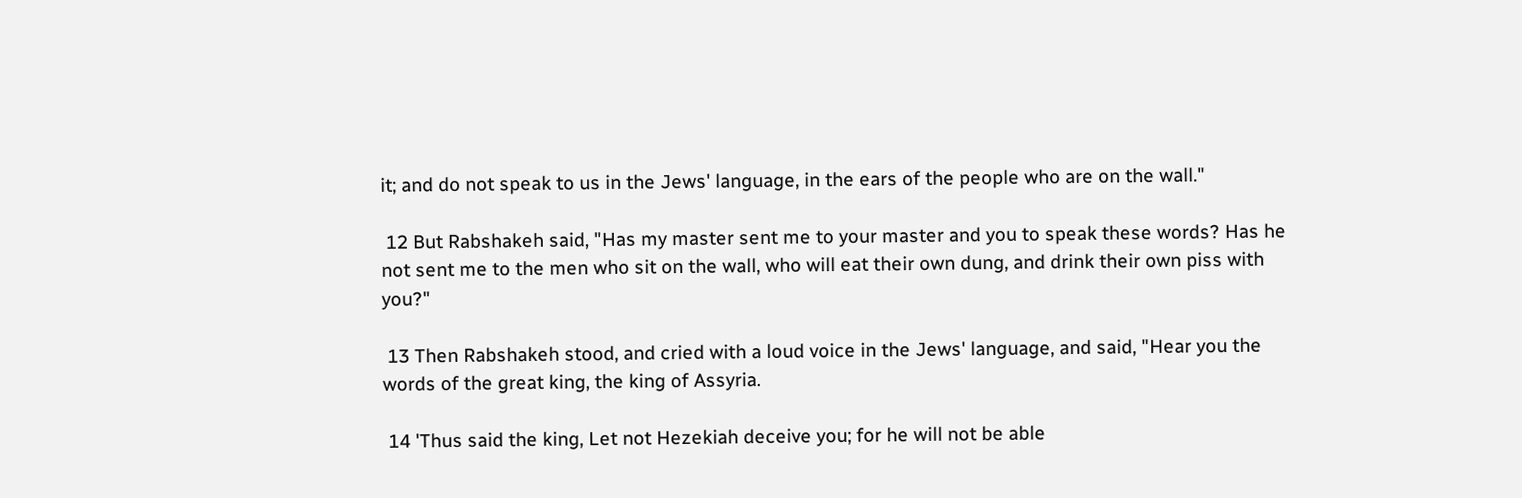it; and do not speak to us in the Jews' language, in the ears of the people who are on the wall."

 12 But Rabshakeh said, "Has my master sent me to your master and you to speak these words? Has he not sent me to the men who sit on the wall, who will eat their own dung, and drink their own piss with you?"

 13 Then Rabshakeh stood, and cried with a loud voice in the Jews' language, and said, "Hear you the words of the great king, the king of Assyria.

 14 'Thus said the king, Let not Hezekiah deceive you; for he will not be able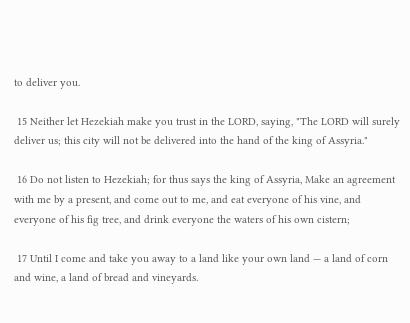to deliver you.

 15 Neither let Hezekiah make you trust in the LORD, saying, "The LORD will surely deliver us; this city will not be delivered into the hand of the king of Assyria."

 16 Do not listen to Hezekiah; for thus says the king of Assyria, Make an agreement with me by a present, and come out to me, and eat everyone of his vine, and everyone of his fig tree, and drink everyone the waters of his own cistern;

 17 Until I come and take you away to a land like your own land — a land of corn and wine, a land of bread and vineyards.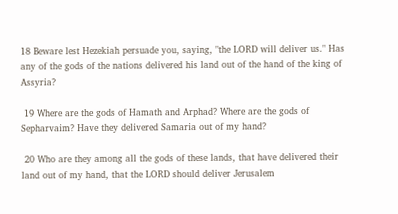18 Beware lest Hezekiah persuade you, saying, "the LORD will deliver us." Has any of the gods of the nations delivered his land out of the hand of the king of Assyria?

 19 Where are the gods of Hamath and Arphad? Where are the gods of Sepharvaim? Have they delivered Samaria out of my hand?

 20 Who are they among all the gods of these lands, that have delivered their land out of my hand, that the LORD should deliver Jerusalem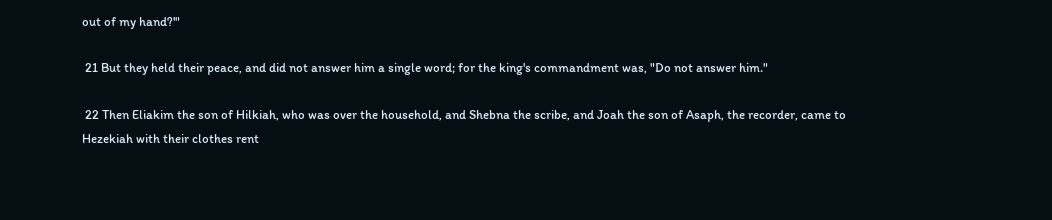out of my hand?'"

 21 But they held their peace, and did not answer him a single word; for the king's commandment was, "Do not answer him."

 22 Then Eliakim the son of Hilkiah, who was over the household, and Shebna the scribe, and Joah the son of Asaph, the recorder, came to Hezekiah with their clothes rent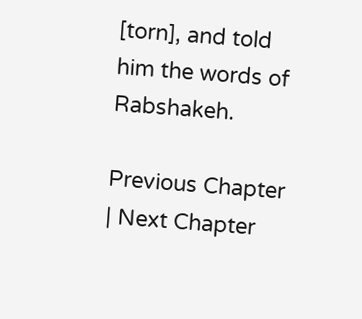[torn], and told him the words of Rabshakeh.

Previous Chapter | Next Chapter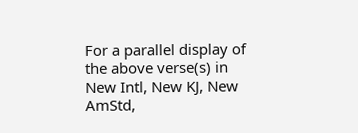For a parallel display of the above verse(s) in New Intl, New KJ, New AmStd,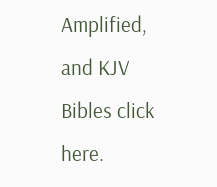Amplified, and KJV Bibles click here.